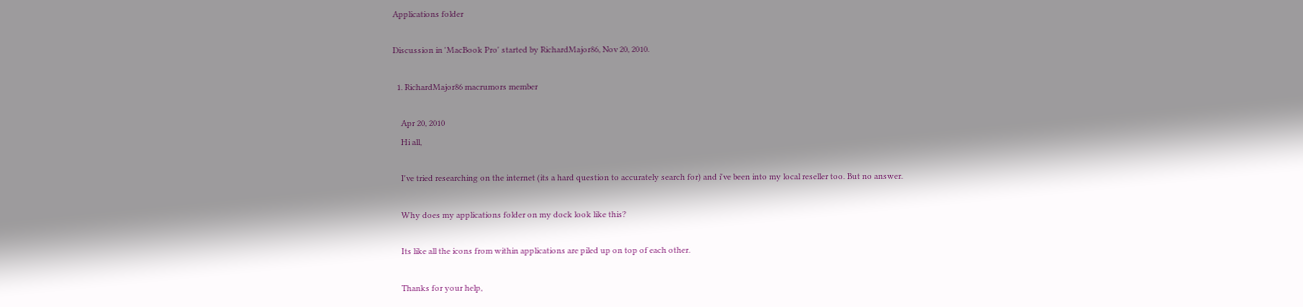Applications folder

Discussion in 'MacBook Pro' started by RichardMajor86, Nov 20, 2010.

  1. RichardMajor86 macrumors member

    Apr 20, 2010
    Hi all,

    I've tried researching on the internet (its a hard question to accurately search for) and i've been into my local reseller too. But no answer.

    Why does my applications folder on my dock look like this?

    Its like all the icons from within applications are piled up on top of each other.

    Thanks for your help,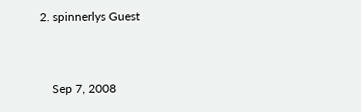2. spinnerlys Guest


    Sep 7, 2008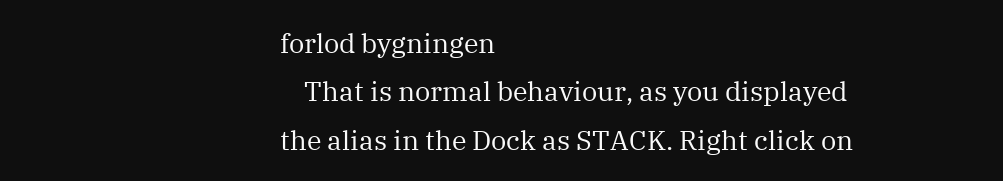forlod bygningen
    That is normal behaviour, as you displayed the alias in the Dock as STACK. Right click on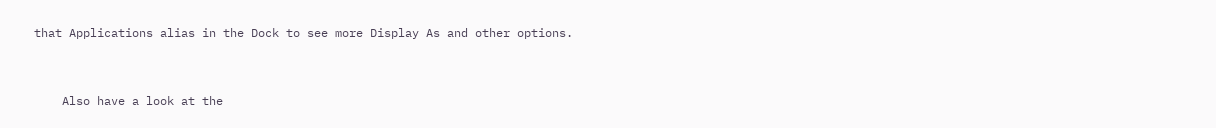that Applications alias in the Dock to see more Display As and other options.


    Also have a look at the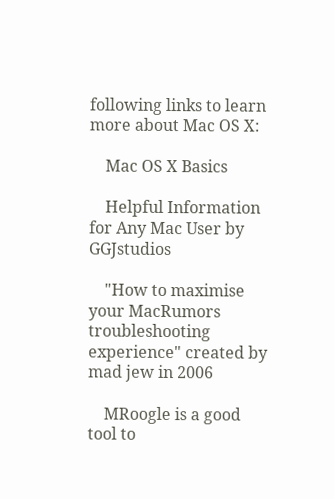following links to learn more about Mac OS X:

    Mac OS X Basics

    Helpful Information for Any Mac User by GGJstudios

    "How to maximise your MacRumors troubleshooting experience" created by mad jew in 2006

    MRoogle is a good tool to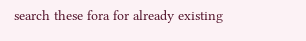search these fora for already existing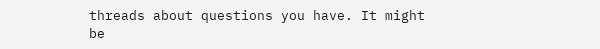threads about questions you have. It might be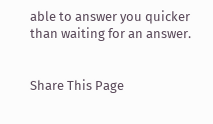able to answer you quicker than waiting for an answer.


Share This Page